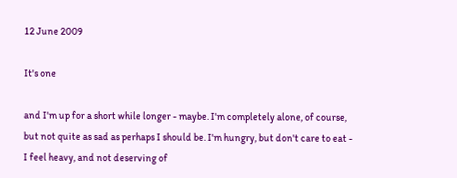12 June 2009

It's one

and I'm up for a short while longer - maybe. I'm completely alone, of course, but not quite as sad as perhaps I should be. I'm hungry, but don't care to eat - I feel heavy, and not deserving of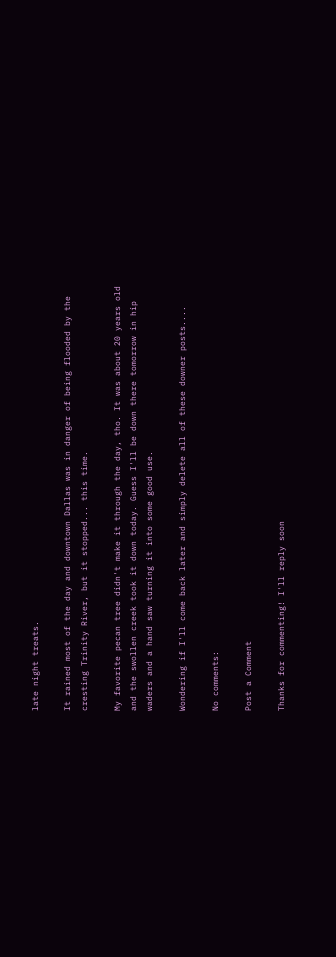late night treats.

It rained most of the day and downtown Dallas was in danger of being flooded by the cresting Trinity River, but it stopped... this time.

My favorite pecan tree didn't make it through the day, tho. It was about 20 years old and the swollen creek took it down today. Guess I'll be down there tomorrow in hip waders and a hand saw turning it into some good use.

Wondering if I'll come back later and simply delete all of these downer posts....

No comments:

Post a Comment

Thanks for commenting! I'll reply soon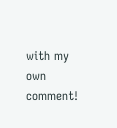with my own comment!